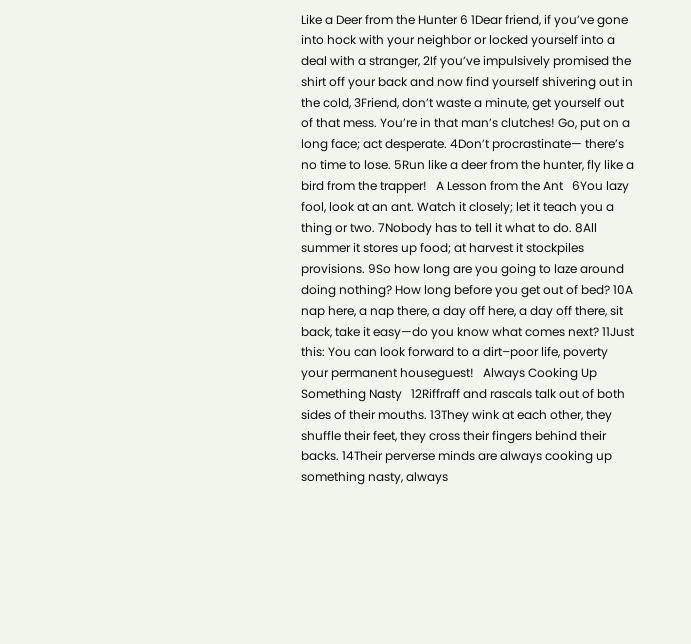Like a Deer from the Hunter 6 1Dear friend, if you’ve gone into hock with your neighbor or locked yourself into a deal with a stranger, 2If you’ve impulsively promised the shirt off your back and now find yourself shivering out in the cold, 3Friend, don’t waste a minute, get yourself out of that mess. You’re in that man’s clutches! Go, put on a long face; act desperate. 4Don’t procrastinate— there’s no time to lose. 5Run like a deer from the hunter, fly like a bird from the trapper!   A Lesson from the Ant   6You lazy fool, look at an ant. Watch it closely; let it teach you a thing or two. 7Nobody has to tell it what to do. 8All summer it stores up food; at harvest it stockpiles provisions. 9So how long are you going to laze around doing nothing? How long before you get out of bed? 10A nap here, a nap there, a day off here, a day off there, sit back, take it easy—do you know what comes next? 11Just this: You can look forward to a dirt–poor life, poverty your permanent houseguest!   Always Cooking Up Something Nasty   12Riffraff and rascals talk out of both sides of their mouths. 13They wink at each other, they shuffle their feet, they cross their fingers behind their backs. 14Their perverse minds are always cooking up something nasty, always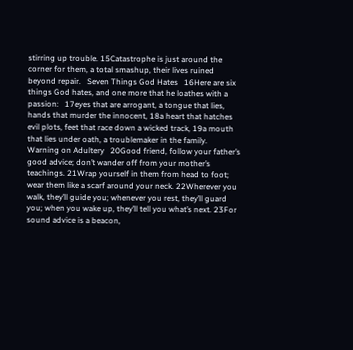stirring up trouble. 15Catastrophe is just around the corner for them, a total smashup, their lives ruined beyond repair.   Seven Things God Hates   16Here are six things God hates, and one more that he loathes with a passion:   17eyes that are arrogant, a tongue that lies, hands that murder the innocent, 18a heart that hatches evil plots, feet that race down a wicked track, 19a mouth that lies under oath, a troublemaker in the family.   Warning on Adultery   20Good friend, follow your father’s good advice; don’t wander off from your mother’s teachings. 21Wrap yourself in them from head to foot; wear them like a scarf around your neck. 22Wherever you walk, they’ll guide you; whenever you rest, they’ll guard you; when you wake up, they’ll tell you what’s next. 23For sound advice is a beacon,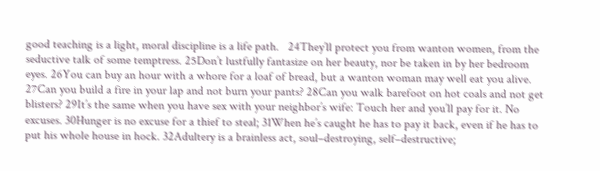good teaching is a light, moral discipline is a life path.   24They’ll protect you from wanton women, from the seductive talk of some temptress. 25Don’t lustfully fantasize on her beauty, nor be taken in by her bedroom eyes. 26You can buy an hour with a whore for a loaf of bread, but a wanton woman may well eat you alive. 27Can you build a fire in your lap and not burn your pants? 28Can you walk barefoot on hot coals and not get blisters? 29It’s the same when you have sex with your neighbor’s wife: Touch her and you’ll pay for it. No excuses. 30Hunger is no excuse for a thief to steal; 31When he’s caught he has to pay it back, even if he has to put his whole house in hock. 32Adultery is a brainless act, soul–destroying, self–destructive;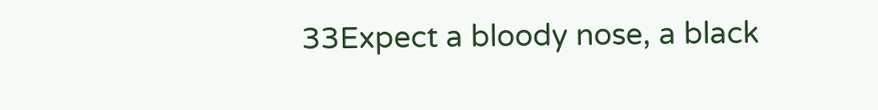33Expect a bloody nose, a black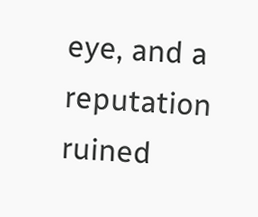eye, and a reputation ruined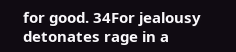for good. 34For jealousy detonates rage in a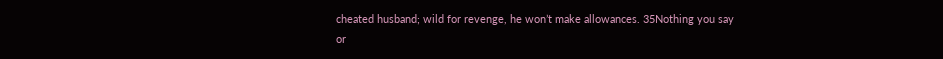cheated husband; wild for revenge, he won’t make allowances. 35Nothing you say or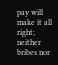pay will make it all right; neither bribes nor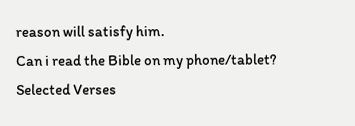reason will satisfy him.
Can i read the Bible on my phone/tablet?
Selected Verses